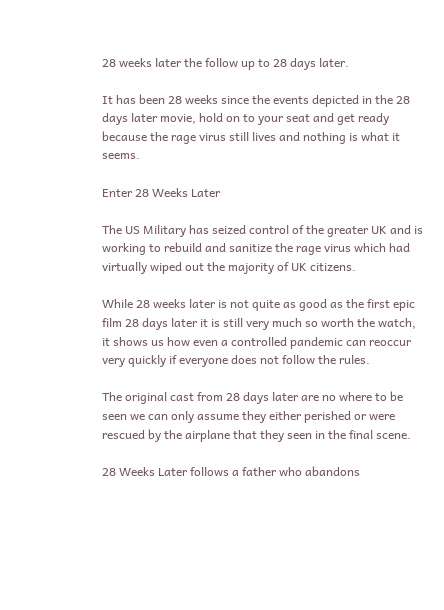28 weeks later the follow up to 28 days later.

It has been 28 weeks since the events depicted in the 28 days later movie, hold on to your seat and get ready because the rage virus still lives and nothing is what it seems.

Enter 28 Weeks Later

The US Military has seized control of the greater UK and is working to rebuild and sanitize the rage virus which had virtually wiped out the majority of UK citizens.

While 28 weeks later is not quite as good as the first epic film 28 days later it is still very much so worth the watch, it shows us how even a controlled pandemic can reoccur very quickly if everyone does not follow the rules.

The original cast from 28 days later are no where to be seen we can only assume they either perished or were rescued by the airplane that they seen in the final scene.

28 Weeks Later follows a father who abandons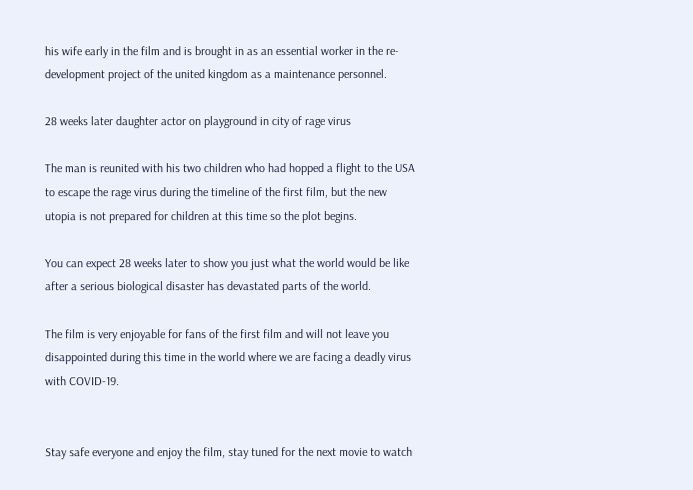his wife early in the film and is brought in as an essential worker in the re-development project of the united kingdom as a maintenance personnel.

28 weeks later daughter actor on playground in city of rage virus

The man is reunited with his two children who had hopped a flight to the USA to escape the rage virus during the timeline of the first film, but the new utopia is not prepared for children at this time so the plot begins.

You can expect 28 weeks later to show you just what the world would be like after a serious biological disaster has devastated parts of the world.

The film is very enjoyable for fans of the first film and will not leave you disappointed during this time in the world where we are facing a deadly virus with COVID-19.


Stay safe everyone and enjoy the film, stay tuned for the next movie to watch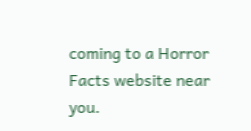coming to a Horror Facts website near you.